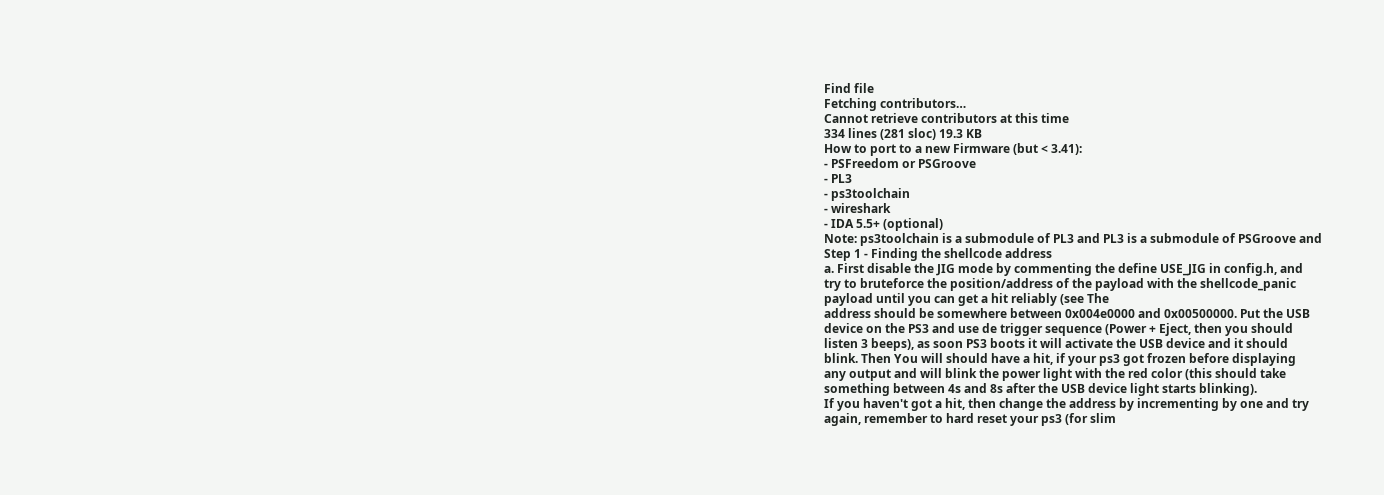Find file
Fetching contributors…
Cannot retrieve contributors at this time
334 lines (281 sloc) 19.3 KB
How to port to a new Firmware (but < 3.41):
- PSFreedom or PSGroove
- PL3
- ps3toolchain
- wireshark
- IDA 5.5+ (optional)
Note: ps3toolchain is a submodule of PL3 and PL3 is a submodule of PSGroove and
Step 1 - Finding the shellcode address
a. First disable the JIG mode by commenting the define USE_JIG in config.h, and
try to bruteforce the position/address of the payload with the shellcode_panic
payload until you can get a hit reliably (see The
address should be somewhere between 0x004e0000 and 0x00500000. Put the USB
device on the PS3 and use de trigger sequence (Power + Eject, then you should
listen 3 beeps), as soon PS3 boots it will activate the USB device and it should
blink. Then You will should have a hit, if your ps3 got frozen before displaying
any output and will blink the power light with the red color (this should take
something between 4s and 8s after the USB device light starts blinking).
If you haven't got a hit, then change the address by incrementing by one and try
again, remember to hard reset your ps3 (for slim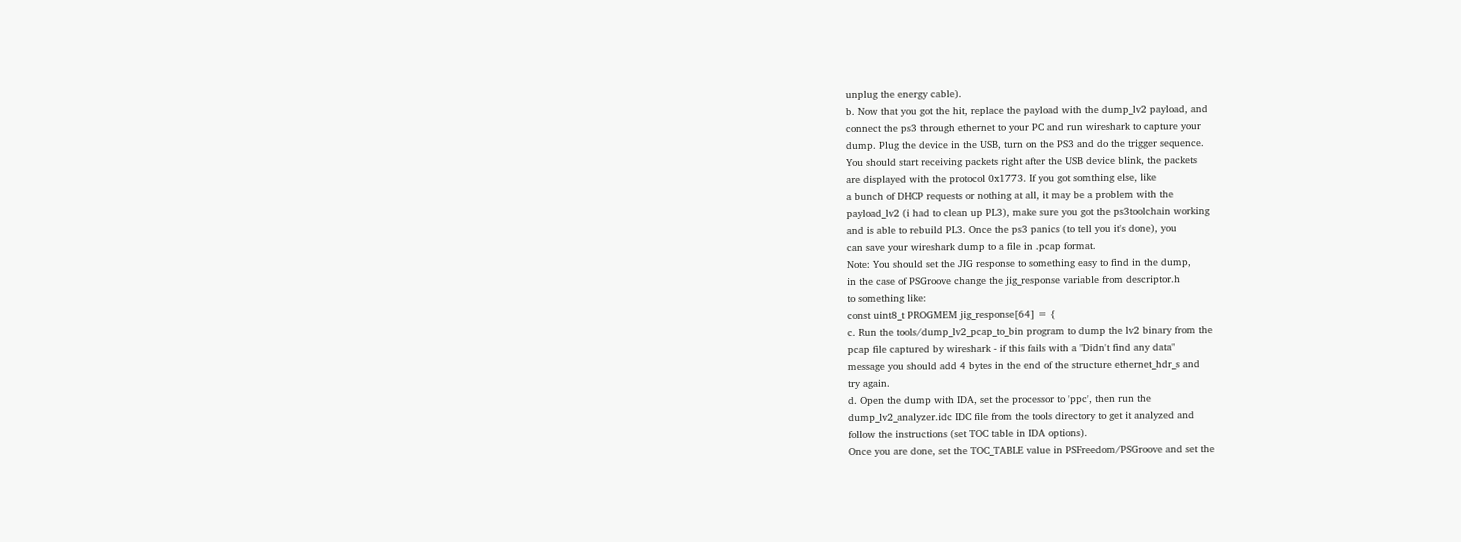unplug the energy cable).
b. Now that you got the hit, replace the payload with the dump_lv2 payload, and
connect the ps3 through ethernet to your PC and run wireshark to capture your
dump. Plug the device in the USB, turn on the PS3 and do the trigger sequence.
You should start receiving packets right after the USB device blink, the packets
are displayed with the protocol 0x1773. If you got somthing else, like
a bunch of DHCP requests or nothing at all, it may be a problem with the
payload_lv2 (i had to clean up PL3), make sure you got the ps3toolchain working
and is able to rebuild PL3. Once the ps3 panics (to tell you it's done), you
can save your wireshark dump to a file in .pcap format.
Note: You should set the JIG response to something easy to find in the dump,
in the case of PSGroove change the jig_response variable from descriptor.h
to something like:
const uint8_t PROGMEM jig_response[64] = {
c. Run the tools/dump_lv2_pcap_to_bin program to dump the lv2 binary from the
pcap file captured by wireshark - if this fails with a "Didn't find any data"
message you should add 4 bytes in the end of the structure ethernet_hdr_s and
try again.
d. Open the dump with IDA, set the processor to 'ppc', then run the
dump_lv2_analyzer.idc IDC file from the tools directory to get it analyzed and
follow the instructions (set TOC table in IDA options).
Once you are done, set the TOC_TABLE value in PSFreedom/PSGroove and set the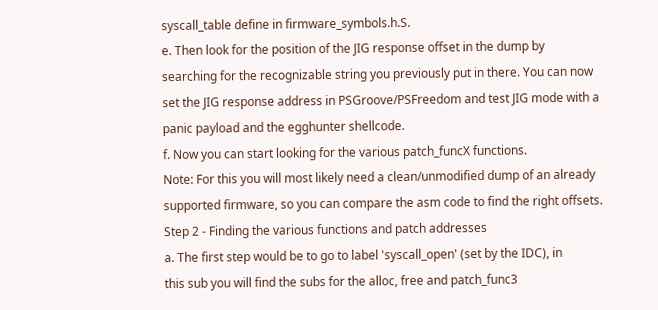syscall_table define in firmware_symbols.h.S.
e. Then look for the position of the JIG response offset in the dump by
searching for the recognizable string you previously put in there. You can now
set the JIG response address in PSGroove/PSFreedom and test JIG mode with a
panic payload and the egghunter shellcode.
f. Now you can start looking for the various patch_funcX functions.
Note: For this you will most likely need a clean/unmodified dump of an already
supported firmware, so you can compare the asm code to find the right offsets.
Step 2 - Finding the various functions and patch addresses
a. The first step would be to go to label 'syscall_open' (set by the IDC), in
this sub you will find the subs for the alloc, free and patch_func3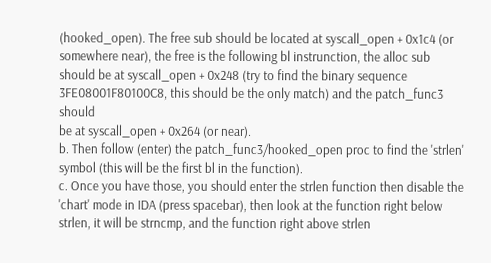(hooked_open). The free sub should be located at syscall_open + 0x1c4 (or
somewhere near), the free is the following bl instrunction, the alloc sub
should be at syscall_open + 0x248 (try to find the binary sequence
3FE08001F80100C8, this should be the only match) and the patch_func3 should
be at syscall_open + 0x264 (or near).
b. Then follow (enter) the patch_func3/hooked_open proc to find the 'strlen'
symbol (this will be the first bl in the function).
c. Once you have those, you should enter the strlen function then disable the
'chart' mode in IDA (press spacebar), then look at the function right below
strlen, it will be strncmp, and the function right above strlen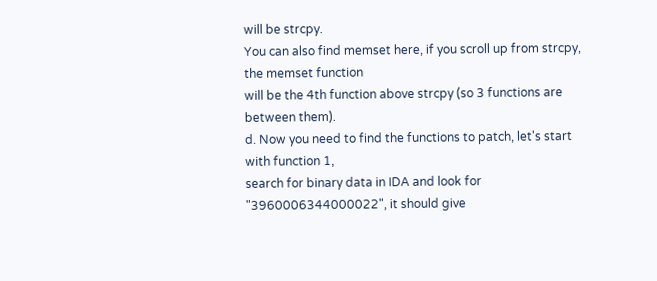will be strcpy.
You can also find memset here, if you scroll up from strcpy, the memset function
will be the 4th function above strcpy (so 3 functions are between them).
d. Now you need to find the functions to patch, let's start with function 1,
search for binary data in IDA and look for "3960006344000022", it should give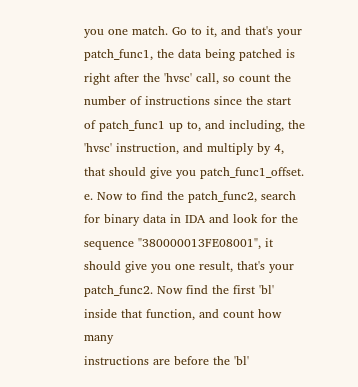you one match. Go to it, and that's your patch_func1, the data being patched is
right after the 'hvsc' call, so count the number of instructions since the start
of patch_func1 up to, and including, the 'hvsc' instruction, and multiply by 4,
that should give you patch_func1_offset.
e. Now to find the patch_func2, search for binary data in IDA and look for the
sequence "380000013FE08001", it should give you one result, that's your
patch_func2. Now find the first 'bl' inside that function, and count how many
instructions are before the 'bl'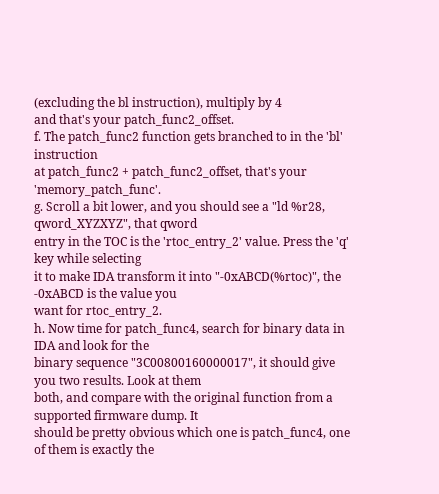(excluding the bl instruction), multiply by 4
and that's your patch_func2_offset.
f. The patch_func2 function gets branched to in the 'bl' instruction
at patch_func2 + patch_func2_offset, that's your 'memory_patch_func'.
g. Scroll a bit lower, and you should see a "ld %r28, qword_XYZXYZ", that qword
entry in the TOC is the 'rtoc_entry_2' value. Press the 'q' key while selecting
it to make IDA transform it into "-0xABCD(%rtoc)", the -0xABCD is the value you
want for rtoc_entry_2.
h. Now time for patch_func4, search for binary data in IDA and look for the
binary sequence "3C00800160000017", it should give you two results. Look at them
both, and compare with the original function from a supported firmware dump. It
should be pretty obvious which one is patch_func4, one of them is exactly the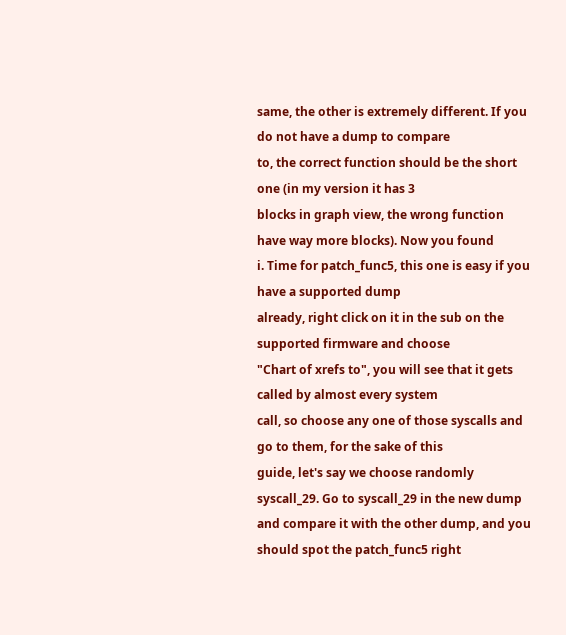same, the other is extremely different. If you do not have a dump to compare
to, the correct function should be the short one (in my version it has 3
blocks in graph view, the wrong function have way more blocks). Now you found
i. Time for patch_func5, this one is easy if you have a supported dump
already, right click on it in the sub on the supported firmware and choose
"Chart of xrefs to", you will see that it gets called by almost every system
call, so choose any one of those syscalls and go to them, for the sake of this
guide, let's say we choose randomly syscall_29. Go to syscall_29 in the new dump
and compare it with the other dump, and you should spot the patch_func5 right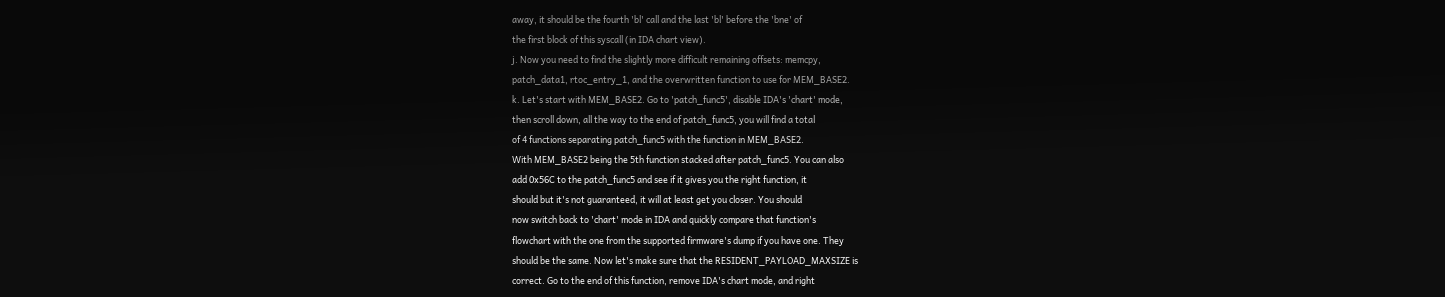away, it should be the fourth 'bl' call and the last 'bl' before the 'bne' of
the first block of this syscall (in IDA chart view).
j. Now you need to find the slightly more difficult remaining offsets: memcpy,
patch_data1, rtoc_entry_1, and the overwritten function to use for MEM_BASE2.
k. Let's start with MEM_BASE2. Go to 'patch_func5', disable IDA's 'chart' mode,
then scroll down, all the way to the end of patch_func5, you will find a total
of 4 functions separating patch_func5 with the function in MEM_BASE2.
With MEM_BASE2 being the 5th function stacked after patch_func5. You can also
add 0x56C to the patch_func5 and see if it gives you the right function, it
should but it's not guaranteed, it will at least get you closer. You should
now switch back to 'chart' mode in IDA and quickly compare that function's
flowchart with the one from the supported firmware's dump if you have one. They
should be the same. Now let's make sure that the RESIDENT_PAYLOAD_MAXSIZE is
correct. Go to the end of this function, remove IDA's chart mode, and right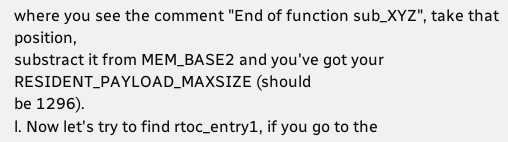where you see the comment "End of function sub_XYZ", take that position,
substract it from MEM_BASE2 and you've got your RESIDENT_PAYLOAD_MAXSIZE (should
be 1296).
l. Now let's try to find rtoc_entry1, if you go to the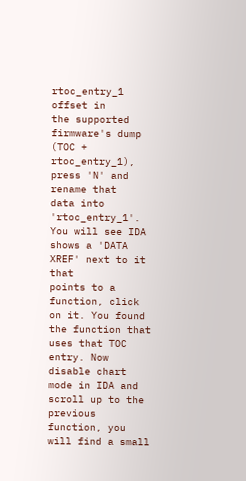rtoc_entry_1 offset in
the supported firmware's dump (TOC + rtoc_entry_1), press 'N' and rename that
data into 'rtoc_entry_1'. You will see IDA shows a 'DATA XREF' next to it that
points to a function, click on it. You found the function that uses that TOC
entry. Now disable chart mode in IDA and scroll up to the previous function, you
will find a small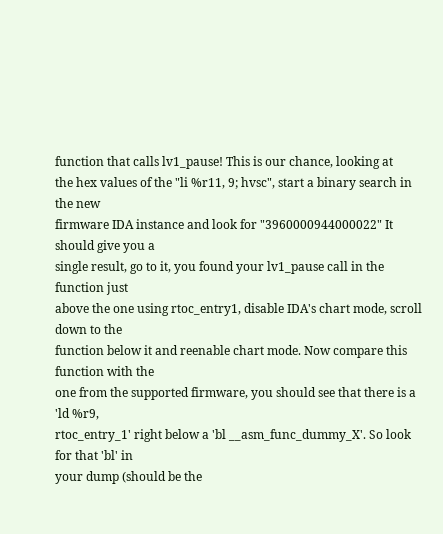function that calls lv1_pause! This is our chance, looking at
the hex values of the "li %r11, 9; hvsc", start a binary search in the new
firmware IDA instance and look for "3960000944000022" It should give you a
single result, go to it, you found your lv1_pause call in the function just
above the one using rtoc_entry1, disable IDA's chart mode, scroll down to the
function below it and reenable chart mode. Now compare this function with the
one from the supported firmware, you should see that there is a 'ld %r9,
rtoc_entry_1' right below a 'bl __asm_func_dummy_X'. So look for that 'bl' in
your dump (should be the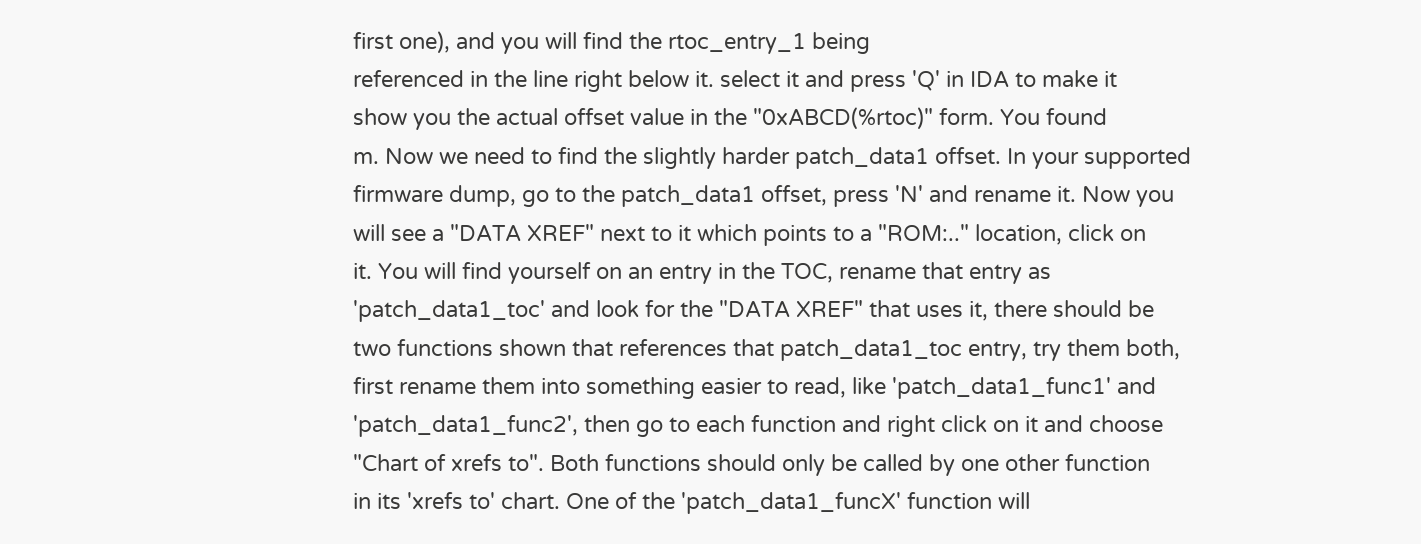first one), and you will find the rtoc_entry_1 being
referenced in the line right below it. select it and press 'Q' in IDA to make it
show you the actual offset value in the "0xABCD(%rtoc)" form. You found
m. Now we need to find the slightly harder patch_data1 offset. In your supported
firmware dump, go to the patch_data1 offset, press 'N' and rename it. Now you
will see a "DATA XREF" next to it which points to a "ROM:.." location, click on
it. You will find yourself on an entry in the TOC, rename that entry as
'patch_data1_toc' and look for the "DATA XREF" that uses it, there should be
two functions shown that references that patch_data1_toc entry, try them both,
first rename them into something easier to read, like 'patch_data1_func1' and
'patch_data1_func2', then go to each function and right click on it and choose
"Chart of xrefs to". Both functions should only be called by one other function
in its 'xrefs to' chart. One of the 'patch_data1_funcX' function will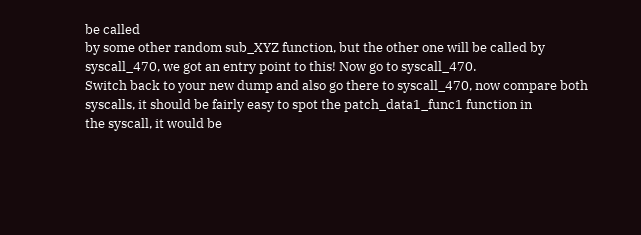be called
by some other random sub_XYZ function, but the other one will be called by
syscall_470, we got an entry point to this! Now go to syscall_470.
Switch back to your new dump and also go there to syscall_470, now compare both
syscalls, it should be fairly easy to spot the patch_data1_func1 function in
the syscall, it would be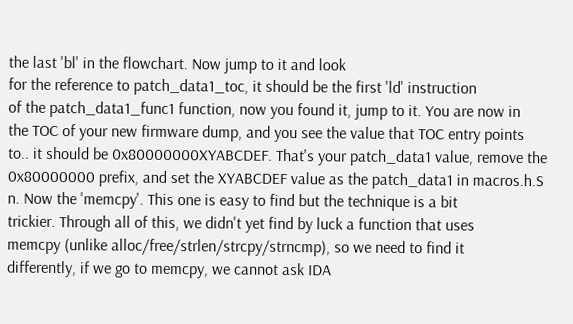the last 'bl' in the flowchart. Now jump to it and look
for the reference to patch_data1_toc, it should be the first 'ld' instruction
of the patch_data1_func1 function, now you found it, jump to it. You are now in
the TOC of your new firmware dump, and you see the value that TOC entry points
to.. it should be 0x80000000XYABCDEF. That's your patch_data1 value, remove the
0x80000000 prefix, and set the XYABCDEF value as the patch_data1 in macros.h.S
n. Now the 'memcpy'. This one is easy to find but the technique is a bit
trickier. Through all of this, we didn't yet find by luck a function that uses
memcpy (unlike alloc/free/strlen/strcpy/strncmp), so we need to find it
differently, if we go to memcpy, we cannot ask IDA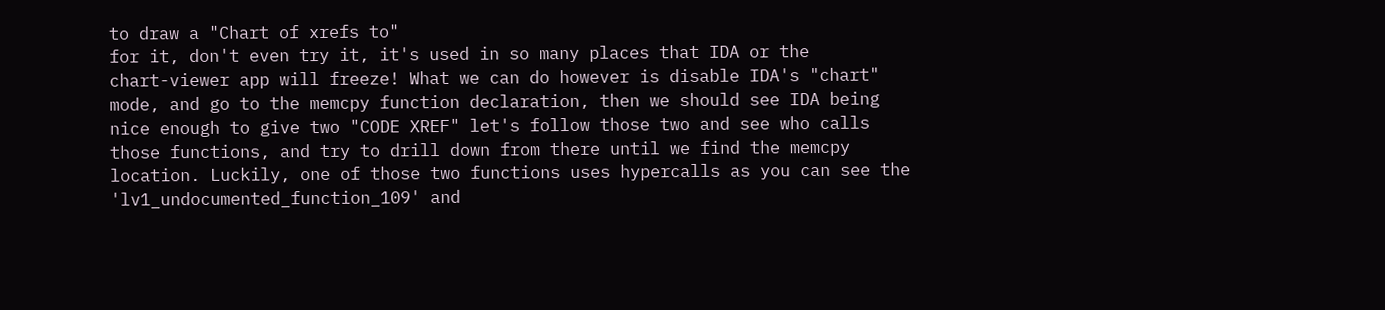to draw a "Chart of xrefs to"
for it, don't even try it, it's used in so many places that IDA or the
chart-viewer app will freeze! What we can do however is disable IDA's "chart"
mode, and go to the memcpy function declaration, then we should see IDA being
nice enough to give two "CODE XREF" let's follow those two and see who calls
those functions, and try to drill down from there until we find the memcpy
location. Luckily, one of those two functions uses hypercalls as you can see the
'lv1_undocumented_function_109' and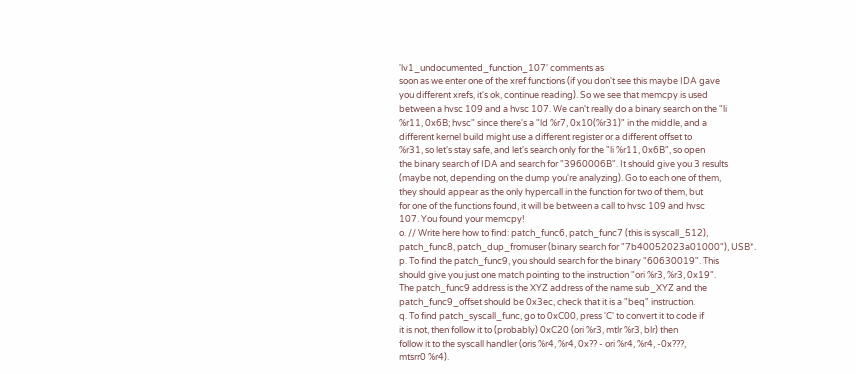'lv1_undocumented_function_107' comments as
soon as we enter one of the xref functions (if you don't see this maybe IDA gave
you different xrefs, it's ok, continue reading). So we see that memcpy is used
between a hvsc 109 and a hvsc 107. We can't really do a binary search on the "li
%r11, 0x6B; hvsc" since there's a "ld %r7, 0x10(%r31)" in the middle, and a
different kernel build might use a different register or a different offset to
%r31, so let's stay safe, and let's search only for the "li %r11, 0x6B", so open
the binary search of IDA and search for "3960006B". It should give you 3 results
(maybe not, depending on the dump you're analyzing). Go to each one of them,
they should appear as the only hypercall in the function for two of them, but
for one of the functions found, it will be between a call to hvsc 109 and hvsc
107. You found your memcpy!
o. // Write here how to find: patch_func6, patch_func7 (this is syscall_512),
patch_func8, patch_dup_fromuser (binary search for "7b40052023a01000"), USB*.
p. To find the patch_func9, you should search for the binary "60630019". This
should give you just one match pointing to the instruction "ori %r3, %r3, 0x19".
The patch_func9 address is the XYZ address of the name sub_XYZ and the
patch_func9_offset should be 0x3ec, check that it is a "beq" instruction.
q. To find patch_syscall_func, go to 0xC00, press 'C' to convert it to code if
it is not, then follow it to (probably) 0xC20 (ori %r3, mtlr %r3, blr) then
follow it to the syscall handler (oris %r4, %r4, 0x?? - ori %r4, %r4, -0x???,
mtsrr0 %r4).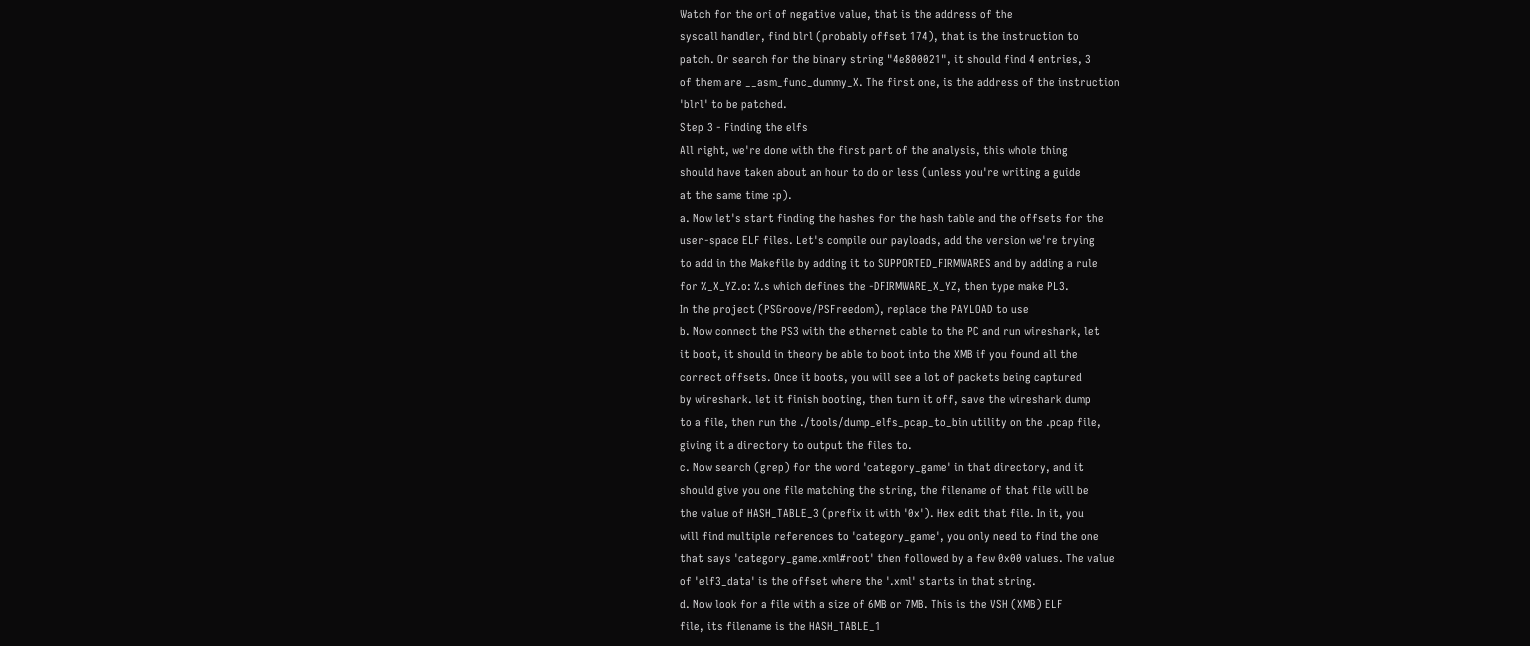Watch for the ori of negative value, that is the address of the
syscall handler, find blrl (probably offset 174), that is the instruction to
patch. Or search for the binary string "4e800021", it should find 4 entries, 3
of them are __asm_func_dummy_X. The first one, is the address of the instruction
'blrl' to be patched.
Step 3 - Finding the elfs
All right, we're done with the first part of the analysis, this whole thing
should have taken about an hour to do or less (unless you're writing a guide
at the same time :p).
a. Now let's start finding the hashes for the hash table and the offsets for the
user-space ELF files. Let's compile our payloads, add the version we're trying
to add in the Makefile by adding it to SUPPORTED_FIRMWARES and by adding a rule
for %_X_YZ.o: %.s which defines the -DFIRMWARE_X_YZ, then type make PL3.
In the project (PSGroove/PSFreedom), replace the PAYLOAD to use
b. Now connect the PS3 with the ethernet cable to the PC and run wireshark, let
it boot, it should in theory be able to boot into the XMB if you found all the
correct offsets. Once it boots, you will see a lot of packets being captured
by wireshark. let it finish booting, then turn it off, save the wireshark dump
to a file, then run the ./tools/dump_elfs_pcap_to_bin utility on the .pcap file,
giving it a directory to output the files to.
c. Now search (grep) for the word 'category_game' in that directory, and it
should give you one file matching the string, the filename of that file will be
the value of HASH_TABLE_3 (prefix it with '0x'). Hex edit that file. In it, you
will find multiple references to 'category_game', you only need to find the one
that says 'category_game.xml#root' then followed by a few 0x00 values. The value
of 'elf3_data' is the offset where the '.xml' starts in that string.
d. Now look for a file with a size of 6MB or 7MB. This is the VSH (XMB) ELF
file, its filename is the HASH_TABLE_1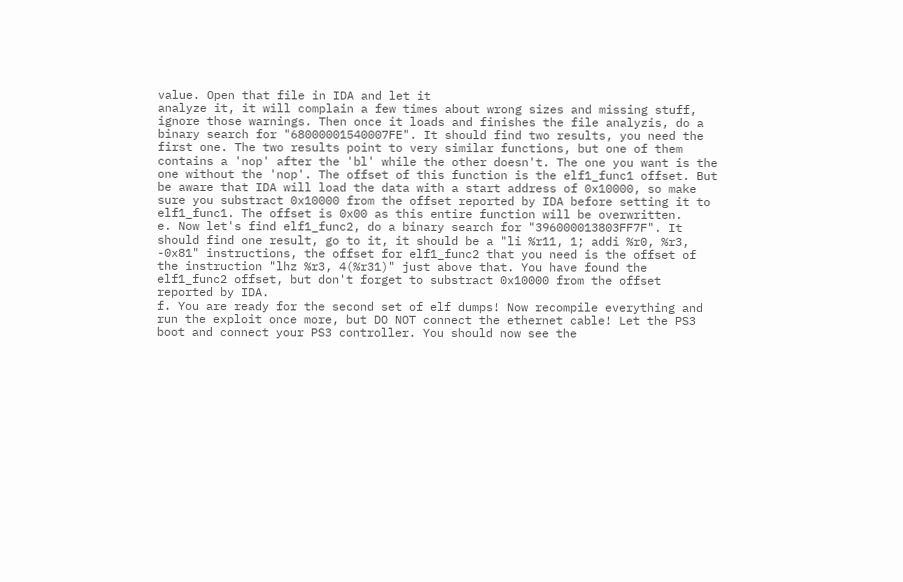value. Open that file in IDA and let it
analyze it, it will complain a few times about wrong sizes and missing stuff,
ignore those warnings. Then once it loads and finishes the file analyzis, do a
binary search for "68000001540007FE". It should find two results, you need the
first one. The two results point to very similar functions, but one of them
contains a 'nop' after the 'bl' while the other doesn't. The one you want is the
one without the 'nop'. The offset of this function is the elf1_func1 offset. But
be aware that IDA will load the data with a start address of 0x10000, so make
sure you substract 0x10000 from the offset reported by IDA before setting it to
elf1_func1. The offset is 0x00 as this entire function will be overwritten.
e. Now let's find elf1_func2, do a binary search for "396000013803FF7F". It
should find one result, go to it, it should be a "li %r11, 1; addi %r0, %r3,
-0x81" instructions, the offset for elf1_func2 that you need is the offset of
the instruction "lhz %r3, 4(%r31)" just above that. You have found the
elf1_func2 offset, but don't forget to substract 0x10000 from the offset
reported by IDA.
f. You are ready for the second set of elf dumps! Now recompile everything and
run the exploit once more, but DO NOT connect the ethernet cable! Let the PS3
boot and connect your PS3 controller. You should now see the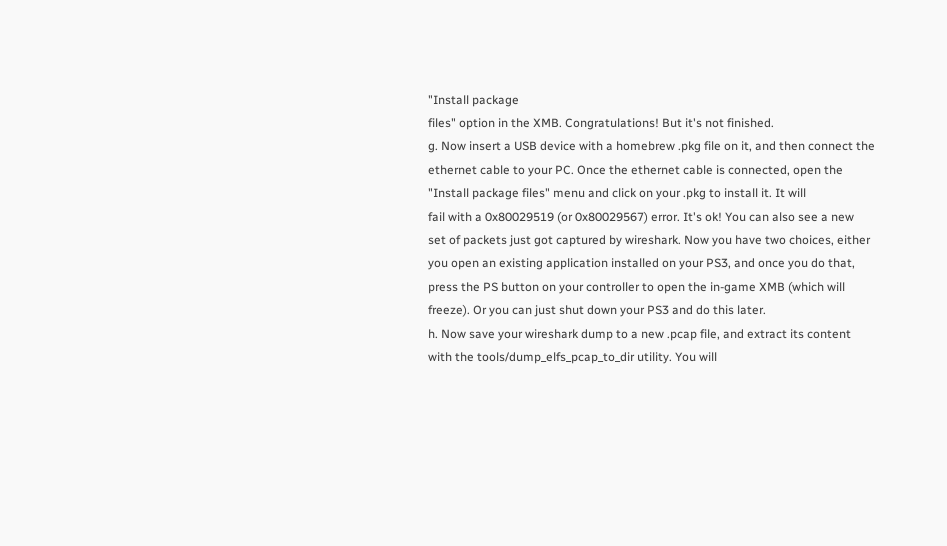"Install package
files" option in the XMB. Congratulations! But it's not finished.
g. Now insert a USB device with a homebrew .pkg file on it, and then connect the
ethernet cable to your PC. Once the ethernet cable is connected, open the
"Install package files" menu and click on your .pkg to install it. It will
fail with a 0x80029519 (or 0x80029567) error. It's ok! You can also see a new
set of packets just got captured by wireshark. Now you have two choices, either
you open an existing application installed on your PS3, and once you do that,
press the PS button on your controller to open the in-game XMB (which will
freeze). Or you can just shut down your PS3 and do this later.
h. Now save your wireshark dump to a new .pcap file, and extract its content
with the tools/dump_elfs_pcap_to_dir utility. You will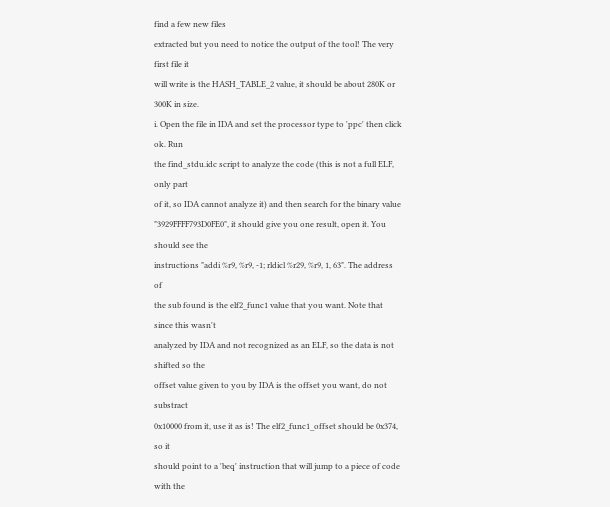find a few new files
extracted but you need to notice the output of the tool! The very first file it
will write is the HASH_TABLE_2 value, it should be about 280K or 300K in size.
i. Open the file in IDA and set the processor type to 'ppc' then click ok. Run
the find_stdu.idc script to analyze the code (this is not a full ELF, only part
of it, so IDA cannot analyze it) and then search for the binary value
"3929FFFF793D0FE0", it should give you one result, open it. You should see the
instructions "addi %r9, %r9, -1; rldicl %r29, %r9, 1, 63". The address of
the sub found is the elf2_func1 value that you want. Note that since this wasn't
analyzed by IDA and not recognized as an ELF, so the data is not shifted so the
offset value given to you by IDA is the offset you want, do not substract
0x10000 from it, use it as is! The elf2_func1_offset should be 0x374, so it
should point to a 'beq' instruction that will jump to a piece of code with the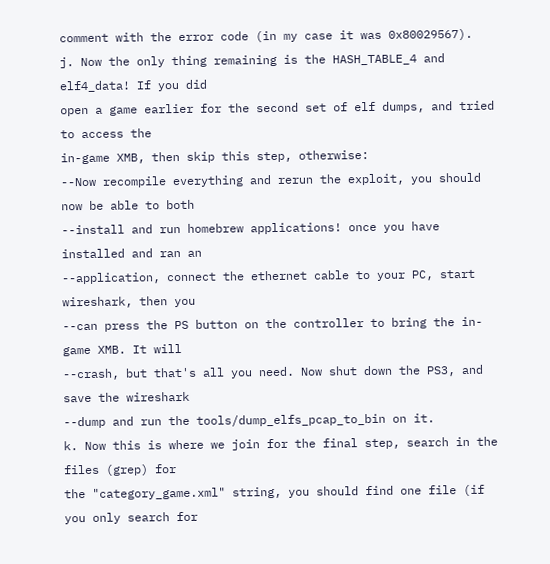comment with the error code (in my case it was 0x80029567).
j. Now the only thing remaining is the HASH_TABLE_4 and elf4_data! If you did
open a game earlier for the second set of elf dumps, and tried to access the
in-game XMB, then skip this step, otherwise:
--Now recompile everything and rerun the exploit, you should now be able to both
--install and run homebrew applications! once you have installed and ran an
--application, connect the ethernet cable to your PC, start wireshark, then you
--can press the PS button on the controller to bring the in-game XMB. It will
--crash, but that's all you need. Now shut down the PS3, and save the wireshark
--dump and run the tools/dump_elfs_pcap_to_bin on it.
k. Now this is where we join for the final step, search in the files (grep) for
the "category_game.xml" string, you should find one file (if you only search for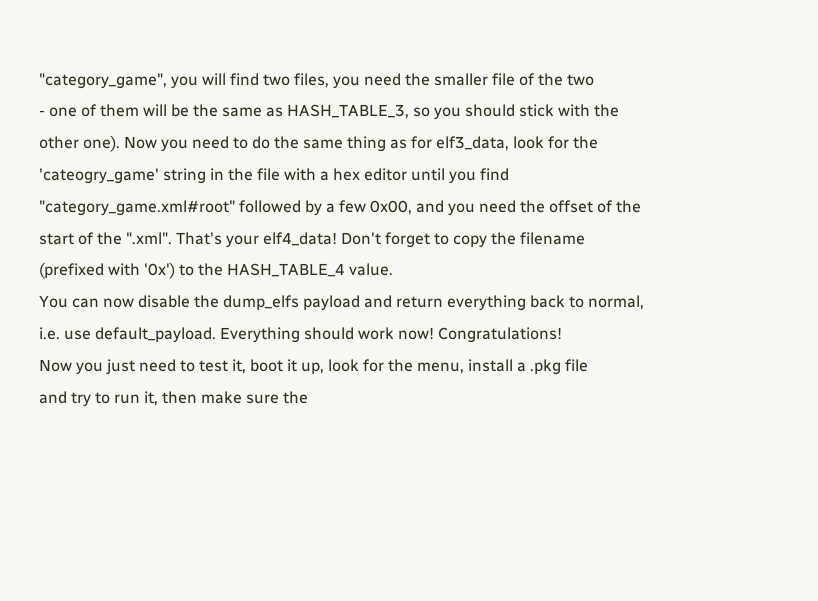"category_game", you will find two files, you need the smaller file of the two
- one of them will be the same as HASH_TABLE_3, so you should stick with the
other one). Now you need to do the same thing as for elf3_data, look for the
'cateogry_game' string in the file with a hex editor until you find
"category_game.xml#root" followed by a few 0x00, and you need the offset of the
start of the ".xml". That's your elf4_data! Don't forget to copy the filename
(prefixed with '0x') to the HASH_TABLE_4 value.
You can now disable the dump_elfs payload and return everything back to normal,
i.e. use default_payload. Everything should work now! Congratulations!
Now you just need to test it, boot it up, look for the menu, install a .pkg file
and try to run it, then make sure the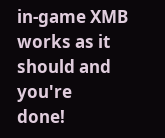in-game XMB works as it should and you're
done!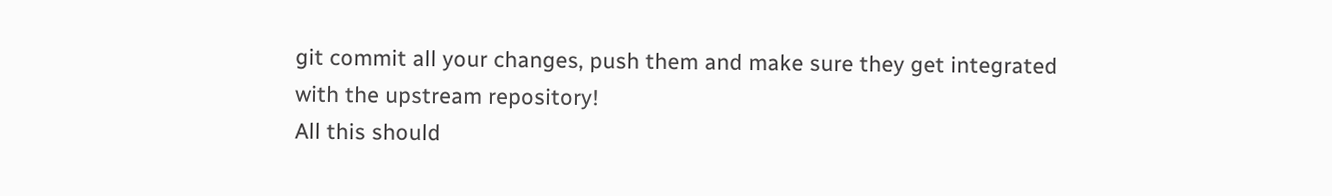git commit all your changes, push them and make sure they get integrated
with the upstream repository!
All this should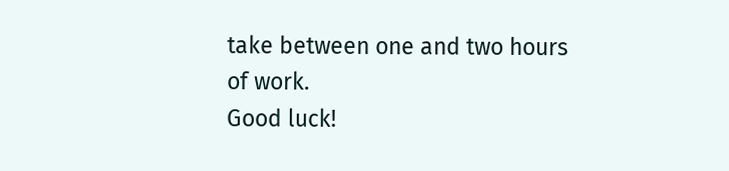take between one and two hours of work.
Good luck!